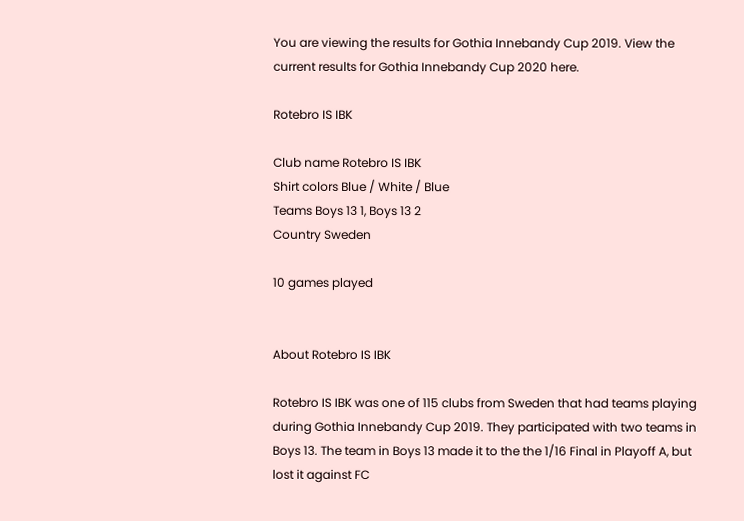You are viewing the results for Gothia Innebandy Cup 2019. View the current results for Gothia Innebandy Cup 2020 here.

Rotebro IS IBK

Club name Rotebro IS IBK
Shirt colors Blue / White / Blue
Teams Boys 13 1, Boys 13 2
Country Sweden

10 games played


About Rotebro IS IBK

Rotebro IS IBK was one of 115 clubs from Sweden that had teams playing during Gothia Innebandy Cup 2019. They participated with two teams in Boys 13. The team in Boys 13 made it to the the 1/16 Final in Playoff A, but lost it against FC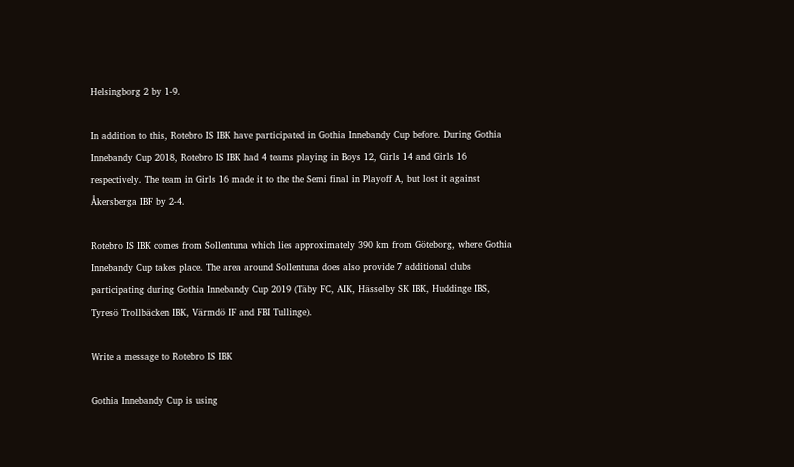Helsingborg 2 by 1-9.

In addition to this, Rotebro IS IBK have participated in Gothia Innebandy Cup before. During Gothia Innebandy Cup 2018, Rotebro IS IBK had 4 teams playing in Boys 12, Girls 14 and Girls 16 respectively. The team in Girls 16 made it to the the Semi final in Playoff A, but lost it against Åkersberga IBF by 2-4.

Rotebro IS IBK comes from Sollentuna which lies approximately 390 km from Göteborg, where Gothia Innebandy Cup takes place. The area around Sollentuna does also provide 7 additional clubs participating during Gothia Innebandy Cup 2019 (Täby FC, AIK, Hässelby SK IBK, Huddinge IBS, Tyresö Trollbäcken IBK, Värmdö IF and FBI Tullinge).

Write a message to Rotebro IS IBK

Gothia Innebandy Cup is using